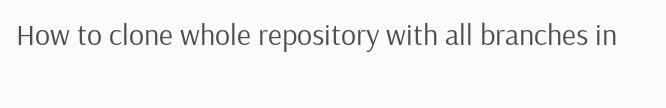How to clone whole repository with all branches in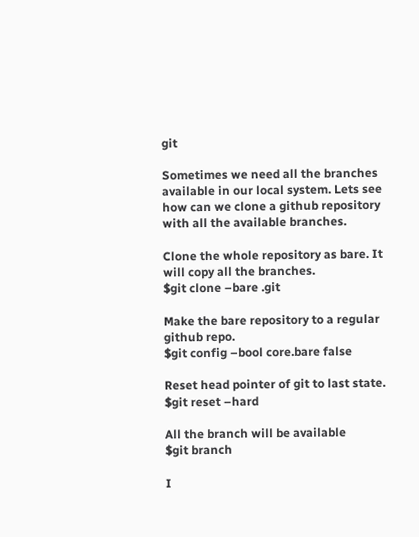git

Sometimes we need all the branches available in our local system. Lets see how can we clone a github repository with all the available branches.

Clone the whole repository as bare. It will copy all the branches.
$git clone –bare .git

Make the bare repository to a regular github repo.
$git config –bool core.bare false

Reset head pointer of git to last state.
$git reset –hard

All the branch will be available
$git branch

I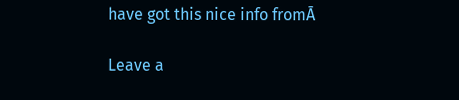have got this nice info fromĀ

Leave a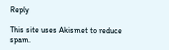Reply

This site uses Akismet to reduce spam.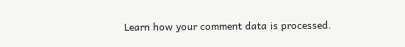Learn how your comment data is processed.